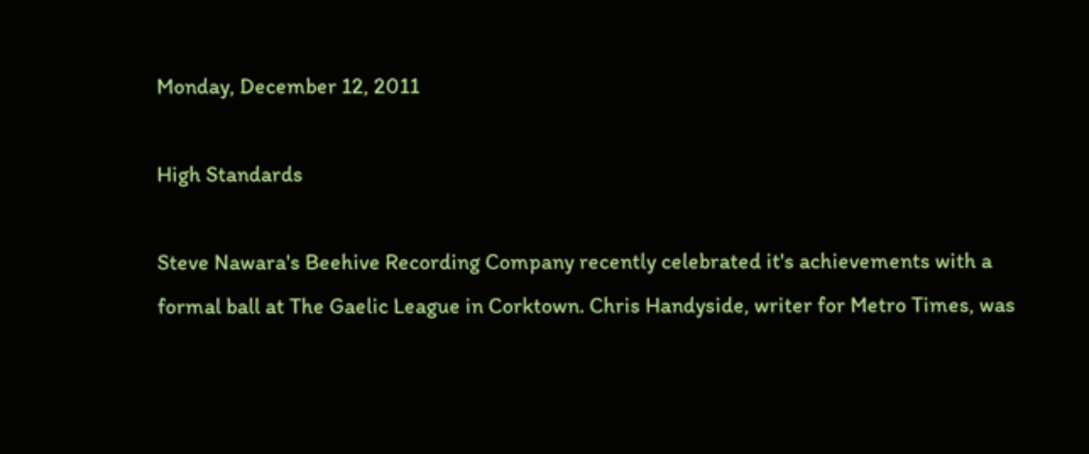Monday, December 12, 2011

High Standards

Steve Nawara's Beehive Recording Company recently celebrated it's achievements with a formal ball at The Gaelic League in Corktown. Chris Handyside, writer for Metro Times, was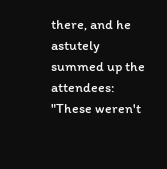there, and he astutely summed up the attendees:
"These weren't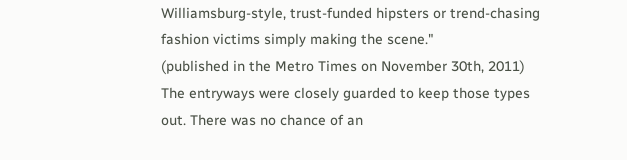Williamsburg-style, trust-funded hipsters or trend-chasing fashion victims simply making the scene."
(published in the Metro Times on November 30th, 2011)
The entryways were closely guarded to keep those types out. There was no chance of an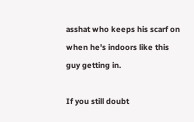asshat who keeps his scarf on when he's indoors like this guy getting in.

If you still doubt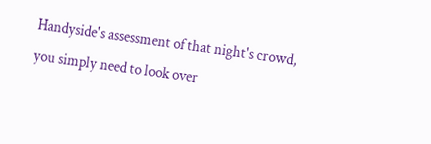Handyside's assessment of that night's crowd, you simply need to look over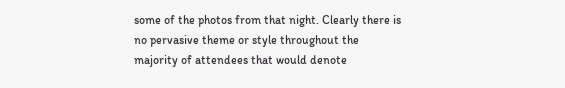some of the photos from that night. Clearly there is no pervasive theme or style throughout the majority of attendees that would denote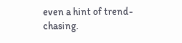even a hint of trend-chasing.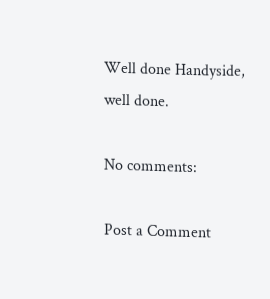Well done Handyside, well done.

No comments:

Post a Comment